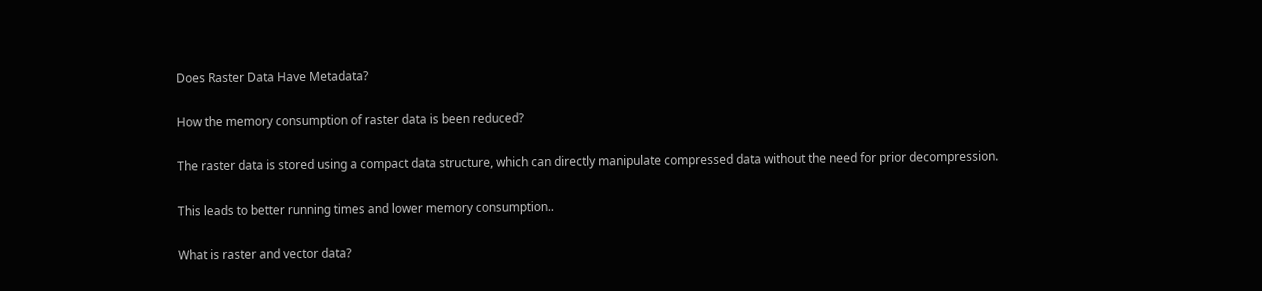Does Raster Data Have Metadata?

How the memory consumption of raster data is been reduced?

The raster data is stored using a compact data structure, which can directly manipulate compressed data without the need for prior decompression.

This leads to better running times and lower memory consumption..

What is raster and vector data?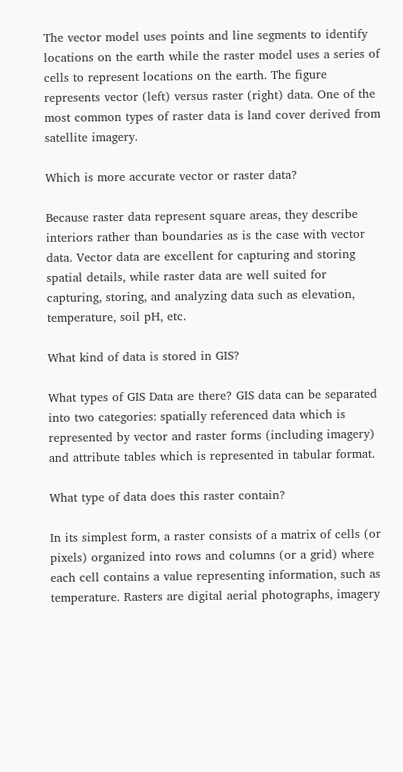The vector model uses points and line segments to identify locations on the earth while the raster model uses a series of cells to represent locations on the earth. The figure represents vector (left) versus raster (right) data. One of the most common types of raster data is land cover derived from satellite imagery.

Which is more accurate vector or raster data?

Because raster data represent square areas, they describe interiors rather than boundaries as is the case with vector data. Vector data are excellent for capturing and storing spatial details, while raster data are well suited for capturing, storing, and analyzing data such as elevation, temperature, soil pH, etc.

What kind of data is stored in GIS?

What types of GIS Data are there? GIS data can be separated into two categories: spatially referenced data which is represented by vector and raster forms (including imagery) and attribute tables which is represented in tabular format.

What type of data does this raster contain?

In its simplest form, a raster consists of a matrix of cells (or pixels) organized into rows and columns (or a grid) where each cell contains a value representing information, such as temperature. Rasters are digital aerial photographs, imagery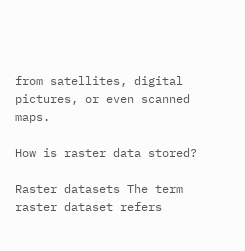from satellites, digital pictures, or even scanned maps.

How is raster data stored?

Raster datasets The term raster dataset refers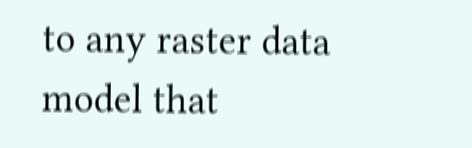to any raster data model that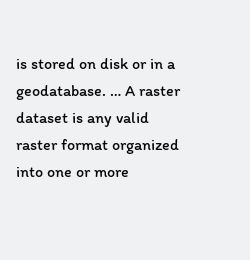is stored on disk or in a geodatabase. … A raster dataset is any valid raster format organized into one or more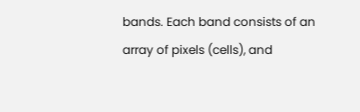bands. Each band consists of an array of pixels (cells), and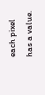each pixel has a value.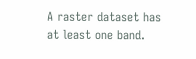A raster dataset has at least one band.